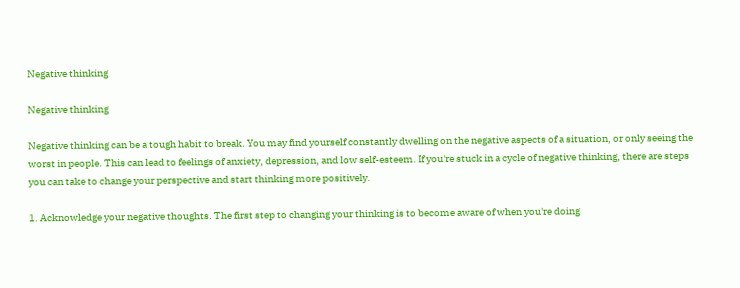Negative thinking

Negative thinking

Negative thinking can be a tough habit to break. You may find yourself constantly dwelling on the negative aspects of a situation, or only seeing the worst in people. This can lead to feelings of anxiety, depression, and low self-esteem. If you're stuck in a cycle of negative thinking, there are steps you can take to change your perspective and start thinking more positively.

1. Acknowledge your negative thoughts. The first step to changing your thinking is to become aware of when you're doing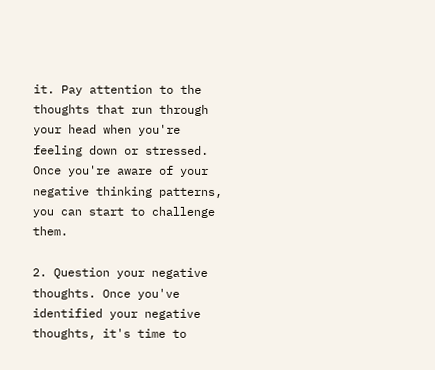it. Pay attention to the thoughts that run through your head when you're feeling down or stressed. Once you're aware of your negative thinking patterns, you can start to challenge them.

2. Question your negative thoughts. Once you've identified your negative thoughts, it's time to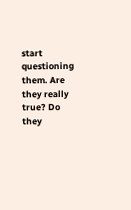start questioning them. Are they really true? Do they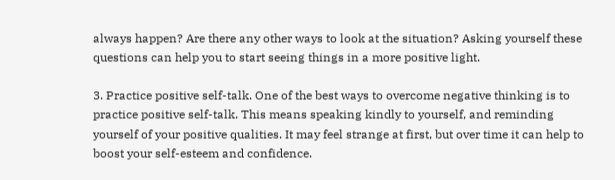always happen? Are there any other ways to look at the situation? Asking yourself these questions can help you to start seeing things in a more positive light.

3. Practice positive self-talk. One of the best ways to overcome negative thinking is to practice positive self-talk. This means speaking kindly to yourself, and reminding yourself of your positive qualities. It may feel strange at first, but over time it can help to boost your self-esteem and confidence.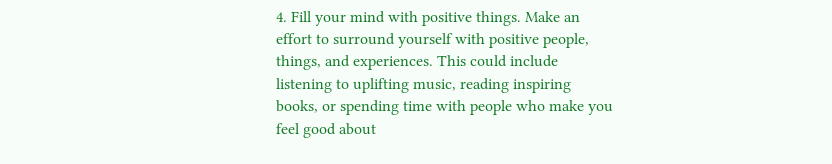4. Fill your mind with positive things. Make an effort to surround yourself with positive people, things, and experiences. This could include listening to uplifting music, reading inspiring books, or spending time with people who make you feel good about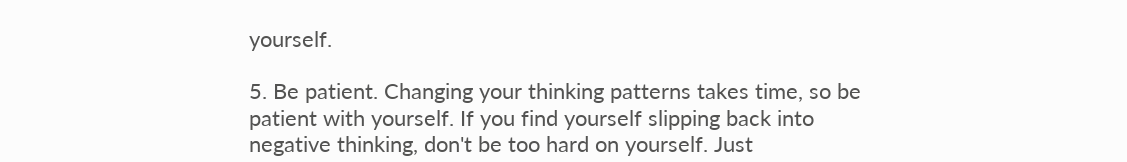yourself.

5. Be patient. Changing your thinking patterns takes time, so be patient with yourself. If you find yourself slipping back into negative thinking, don't be too hard on yourself. Just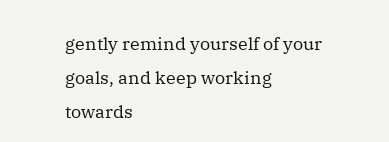gently remind yourself of your goals, and keep working towards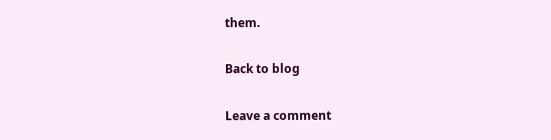them.

Back to blog

Leave a comment